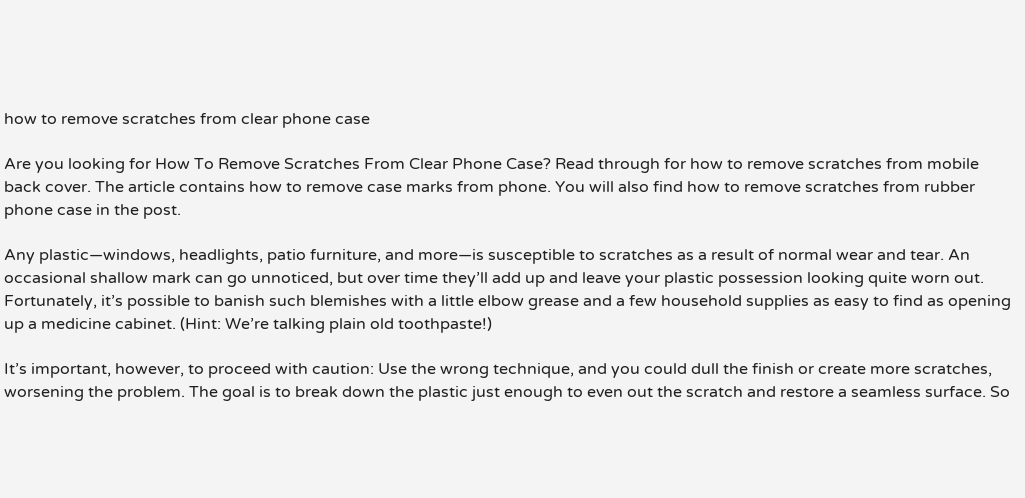how to remove scratches from clear phone case

Are you looking for How To Remove Scratches From Clear Phone Case? Read through for how to remove scratches from mobile back cover. The article contains how to remove case marks from phone. You will also find how to remove scratches from rubber phone case in the post.

Any plastic—windows, headlights, patio furniture, and more—is susceptible to scratches as a result of normal wear and tear. An occasional shallow mark can go unnoticed, but over time they’ll add up and leave your plastic possession looking quite worn out. Fortunately, it’s possible to banish such blemishes with a little elbow grease and a few household supplies as easy to find as opening up a medicine cabinet. (Hint: We’re talking plain old toothpaste!)

It’s important, however, to proceed with caution: Use the wrong technique, and you could dull the finish or create more scratches, worsening the problem. The goal is to break down the plastic just enough to even out the scratch and restore a seamless surface. So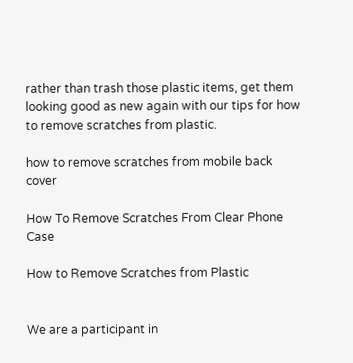rather than trash those plastic items, get them looking good as new again with our tips for how to remove scratches from plastic.

how to remove scratches from mobile back cover

How To Remove Scratches From Clear Phone Case

How to Remove Scratches from Plastic


We are a participant in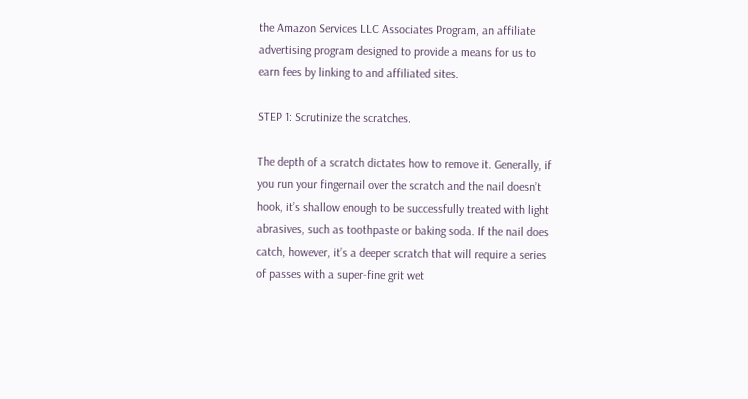the Amazon Services LLC Associates Program, an affiliate advertising program designed to provide a means for us to earn fees by linking to and affiliated sites.

STEP 1: Scrutinize the scratches.

The depth of a scratch dictates how to remove it. Generally, if you run your fingernail over the scratch and the nail doesn’t hook, it’s shallow enough to be successfully treated with light abrasives, such as toothpaste or baking soda. If the nail does catch, however, it’s a deeper scratch that will require a series of passes with a super-fine grit wet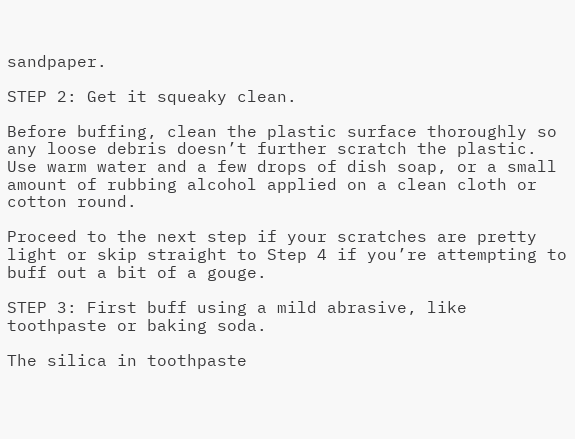sandpaper.

STEP 2: Get it squeaky clean.

Before buffing, clean the plastic surface thoroughly so any loose debris doesn’t further scratch the plastic. Use warm water and a few drops of dish soap, or a small amount of rubbing alcohol applied on a clean cloth or cotton round.

Proceed to the next step if your scratches are pretty light or skip straight to Step 4 if you’re attempting to buff out a bit of a gouge.

STEP 3: First buff using a mild abrasive, like toothpaste or baking soda.

The silica in toothpaste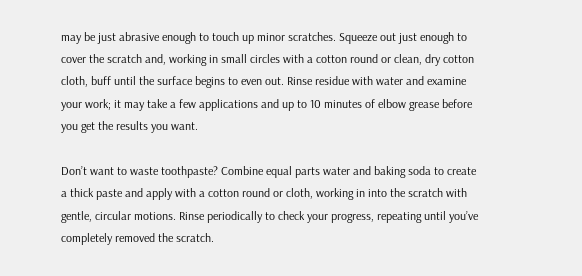may be just abrasive enough to touch up minor scratches. Squeeze out just enough to cover the scratch and, working in small circles with a cotton round or clean, dry cotton cloth, buff until the surface begins to even out. Rinse residue with water and examine your work; it may take a few applications and up to 10 minutes of elbow grease before you get the results you want.

Don’t want to waste toothpaste? Combine equal parts water and baking soda to create a thick paste and apply with a cotton round or cloth, working in into the scratch with gentle, circular motions. Rinse periodically to check your progress, repeating until you’ve completely removed the scratch.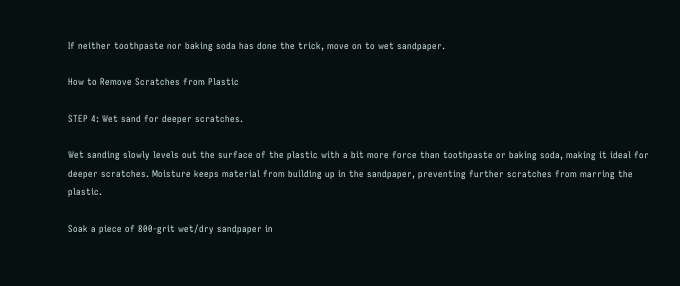If neither toothpaste nor baking soda has done the trick, move on to wet sandpaper.

How to Remove Scratches from Plastic

STEP 4: Wet sand for deeper scratches.

Wet sanding slowly levels out the surface of the plastic with a bit more force than toothpaste or baking soda, making it ideal for deeper scratches. Moisture keeps material from building up in the sandpaper, preventing further scratches from marring the plastic.

Soak a piece of 800-grit wet/dry sandpaper in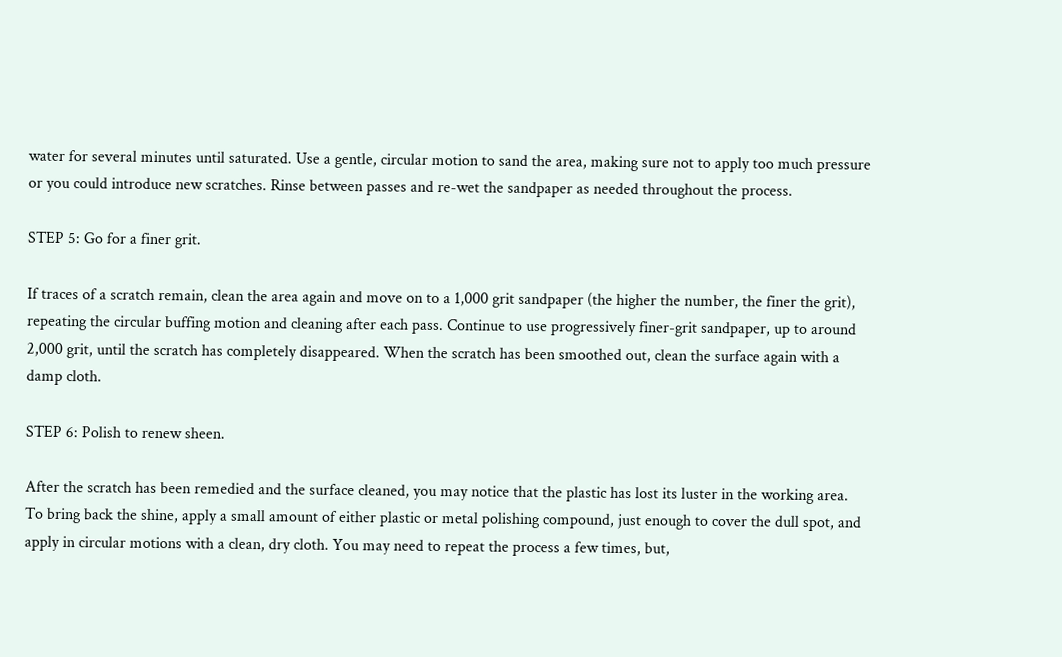water for several minutes until saturated. Use a gentle, circular motion to sand the area, making sure not to apply too much pressure or you could introduce new scratches. Rinse between passes and re-wet the sandpaper as needed throughout the process.

STEP 5: Go for a finer grit.

If traces of a scratch remain, clean the area again and move on to a 1,000 grit sandpaper (the higher the number, the finer the grit), repeating the circular buffing motion and cleaning after each pass. Continue to use progressively finer-grit sandpaper, up to around 2,000 grit, until the scratch has completely disappeared. When the scratch has been smoothed out, clean the surface again with a damp cloth.

STEP 6: Polish to renew sheen.

After the scratch has been remedied and the surface cleaned, you may notice that the plastic has lost its luster in the working area. To bring back the shine, apply a small amount of either plastic or metal polishing compound, just enough to cover the dull spot, and apply in circular motions with a clean, dry cloth. You may need to repeat the process a few times, but,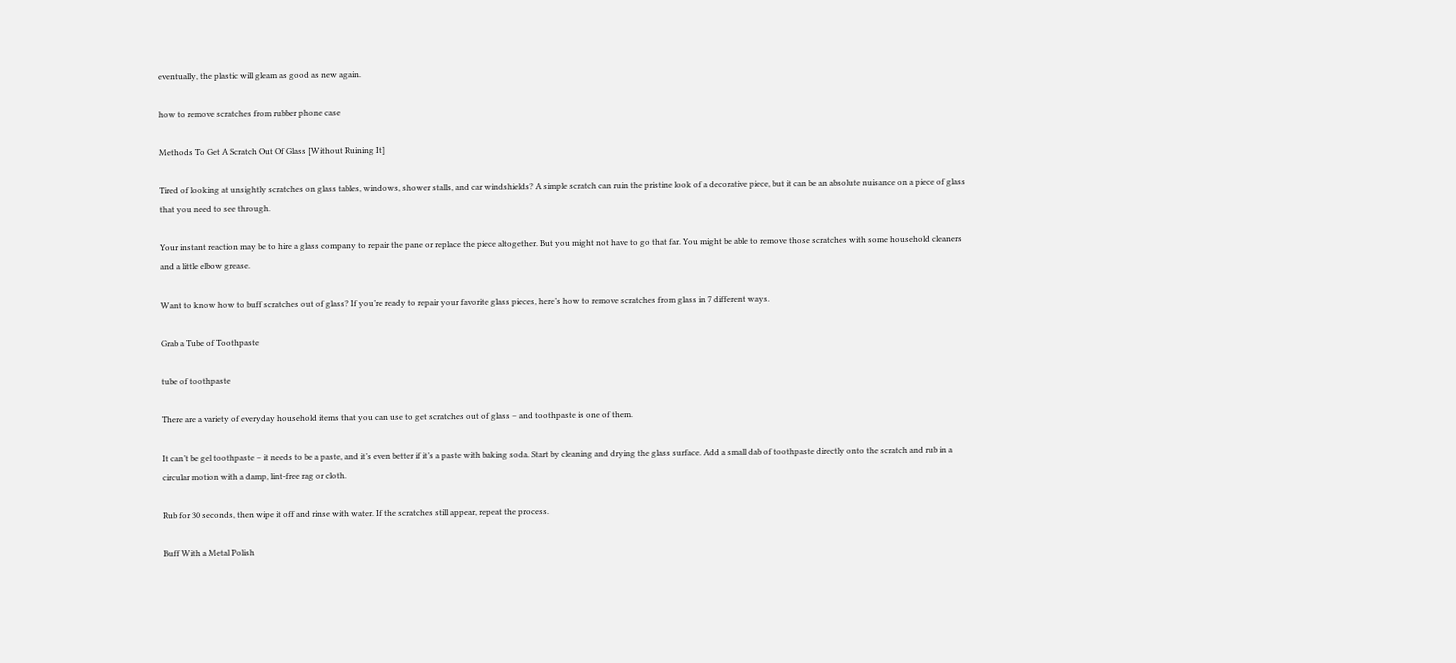eventually, the plastic will gleam as good as new again.

how to remove scratches from rubber phone case

Methods To Get A Scratch Out Of Glass [Without Ruining It]

Tired of looking at unsightly scratches on glass tables, windows, shower stalls, and car windshields? A simple scratch can ruin the pristine look of a decorative piece, but it can be an absolute nuisance on a piece of glass that you need to see through.

Your instant reaction may be to hire a glass company to repair the pane or replace the piece altogether. But you might not have to go that far. You might be able to remove those scratches with some household cleaners and a little elbow grease.

Want to know how to buff scratches out of glass? If you’re ready to repair your favorite glass pieces, here’s how to remove scratches from glass in 7 different ways.

Grab a Tube of Toothpaste

tube of toothpaste

There are a variety of everyday household items that you can use to get scratches out of glass – and toothpaste is one of them.

It can’t be gel toothpaste – it needs to be a paste, and it’s even better if it’s a paste with baking soda. Start by cleaning and drying the glass surface. Add a small dab of toothpaste directly onto the scratch and rub in a circular motion with a damp, lint-free rag or cloth.

Rub for 30 seconds, then wipe it off and rinse with water. If the scratches still appear, repeat the process.

Buff With a Metal Polish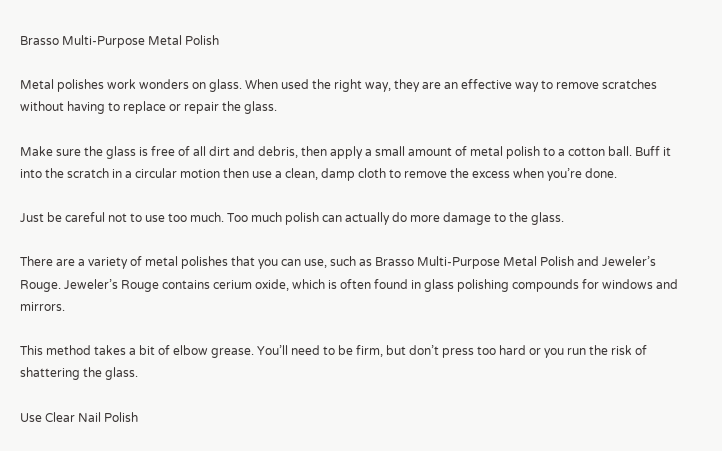Brasso Multi-Purpose Metal Polish

Metal polishes work wonders on glass. When used the right way, they are an effective way to remove scratches without having to replace or repair the glass.

Make sure the glass is free of all dirt and debris, then apply a small amount of metal polish to a cotton ball. Buff it into the scratch in a circular motion then use a clean, damp cloth to remove the excess when you’re done.

Just be careful not to use too much. Too much polish can actually do more damage to the glass.

There are a variety of metal polishes that you can use, such as Brasso Multi-Purpose Metal Polish and Jeweler’s Rouge. Jeweler’s Rouge contains cerium oxide, which is often found in glass polishing compounds for windows and mirrors.

This method takes a bit of elbow grease. You’ll need to be firm, but don’t press too hard or you run the risk of shattering the glass.

Use Clear Nail Polish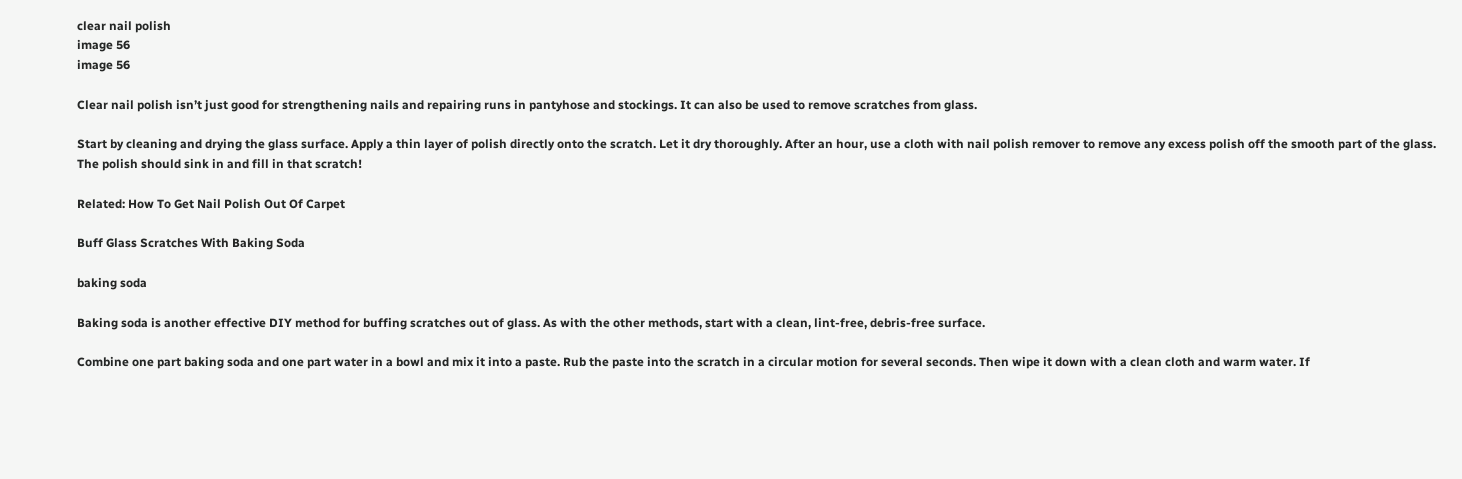clear nail polish
image 56
image 56

Clear nail polish isn’t just good for strengthening nails and repairing runs in pantyhose and stockings. It can also be used to remove scratches from glass.

Start by cleaning and drying the glass surface. Apply a thin layer of polish directly onto the scratch. Let it dry thoroughly. After an hour, use a cloth with nail polish remover to remove any excess polish off the smooth part of the glass. The polish should sink in and fill in that scratch!

Related: How To Get Nail Polish Out Of Carpet

Buff Glass Scratches With Baking Soda

baking soda

Baking soda is another effective DIY method for buffing scratches out of glass. As with the other methods, start with a clean, lint-free, debris-free surface.

Combine one part baking soda and one part water in a bowl and mix it into a paste. Rub the paste into the scratch in a circular motion for several seconds. Then wipe it down with a clean cloth and warm water. If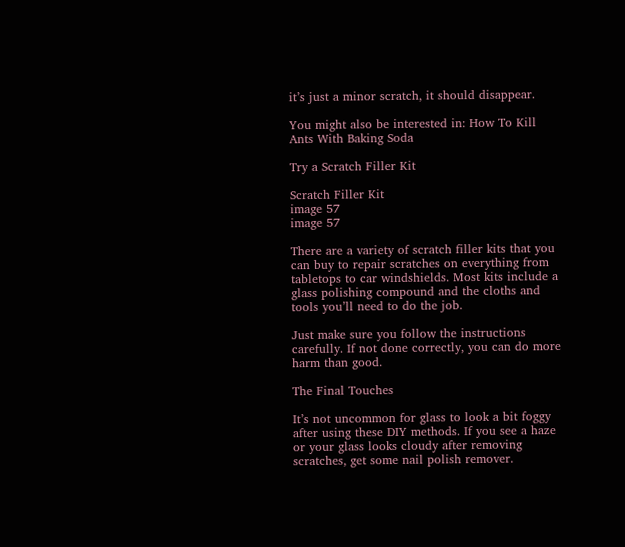it’s just a minor scratch, it should disappear.

You might also be interested in: How To Kill Ants With Baking Soda

Try a Scratch Filler Kit

Scratch Filler Kit
image 57
image 57

There are a variety of scratch filler kits that you can buy to repair scratches on everything from tabletops to car windshields. Most kits include a glass polishing compound and the cloths and tools you’ll need to do the job.

Just make sure you follow the instructions carefully. If not done correctly, you can do more harm than good.

The Final Touches

It’s not uncommon for glass to look a bit foggy after using these DIY methods. If you see a haze or your glass looks cloudy after removing scratches, get some nail polish remover.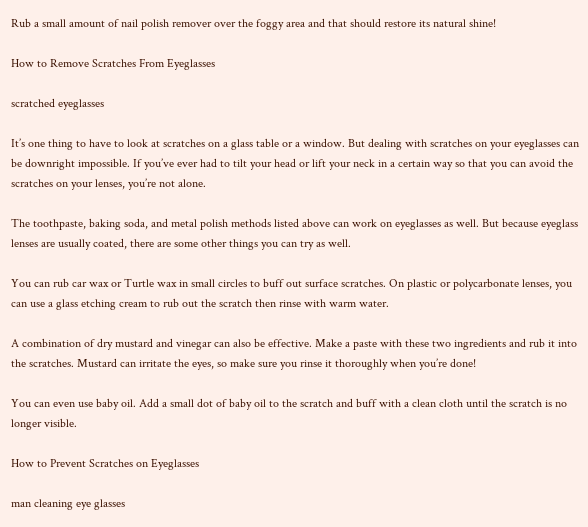Rub a small amount of nail polish remover over the foggy area and that should restore its natural shine!

How to Remove Scratches From Eyeglasses

scratched eyeglasses

It’s one thing to have to look at scratches on a glass table or a window. But dealing with scratches on your eyeglasses can be downright impossible. If you’ve ever had to tilt your head or lift your neck in a certain way so that you can avoid the scratches on your lenses, you’re not alone.

The toothpaste, baking soda, and metal polish methods listed above can work on eyeglasses as well. But because eyeglass lenses are usually coated, there are some other things you can try as well.

You can rub car wax or Turtle wax in small circles to buff out surface scratches. On plastic or polycarbonate lenses, you can use a glass etching cream to rub out the scratch then rinse with warm water.

A combination of dry mustard and vinegar can also be effective. Make a paste with these two ingredients and rub it into the scratches. Mustard can irritate the eyes, so make sure you rinse it thoroughly when you’re done!

You can even use baby oil. Add a small dot of baby oil to the scratch and buff with a clean cloth until the scratch is no longer visible.

How to Prevent Scratches on Eyeglasses

man cleaning eye glasses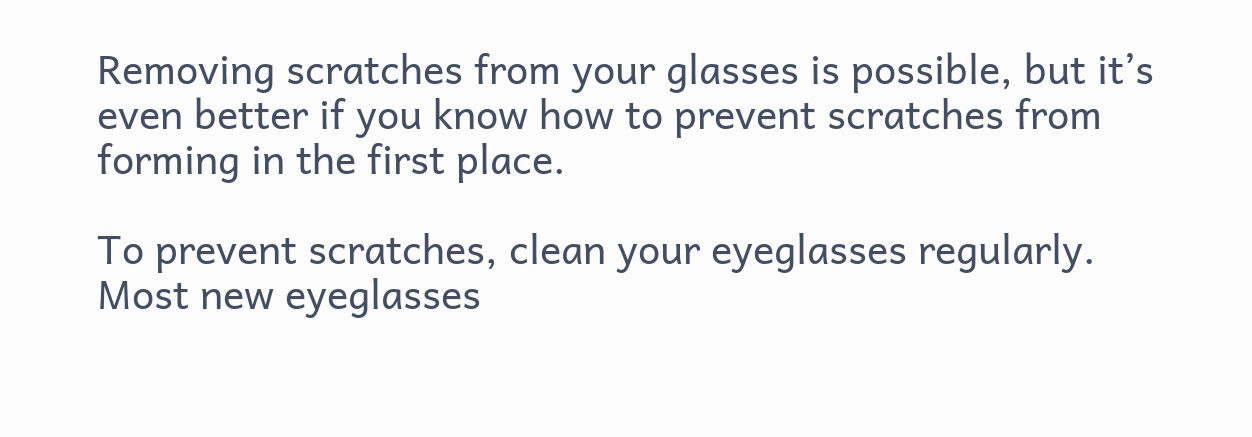Removing scratches from your glasses is possible, but it’s even better if you know how to prevent scratches from forming in the first place.

To prevent scratches, clean your eyeglasses regularly. Most new eyeglasses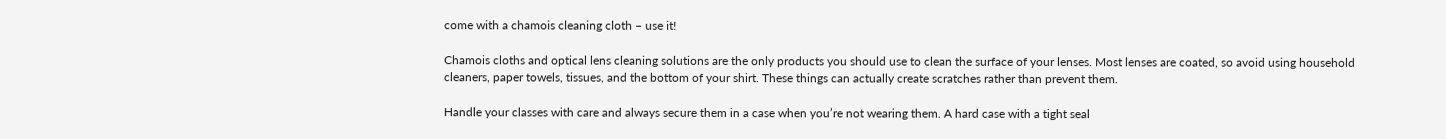come with a chamois cleaning cloth – use it!

Chamois cloths and optical lens cleaning solutions are the only products you should use to clean the surface of your lenses. Most lenses are coated, so avoid using household cleaners, paper towels, tissues, and the bottom of your shirt. These things can actually create scratches rather than prevent them.

Handle your classes with care and always secure them in a case when you’re not wearing them. A hard case with a tight seal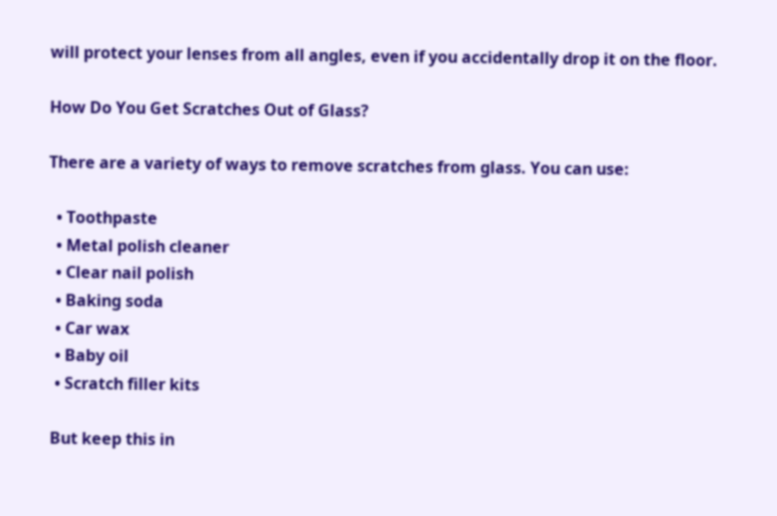will protect your lenses from all angles, even if you accidentally drop it on the floor.

How Do You Get Scratches Out of Glass?

There are a variety of ways to remove scratches from glass. You can use:

  • Toothpaste
  • Metal polish cleaner
  • Clear nail polish
  • Baking soda
  • Car wax
  • Baby oil
  • Scratch filler kits

 But keep this in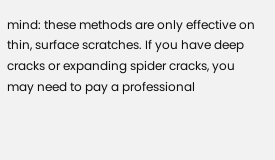mind: these methods are only effective on thin, surface scratches. If you have deep cracks or expanding spider cracks, you may need to pay a professional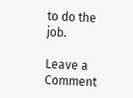to do the job.

Leave a Comment